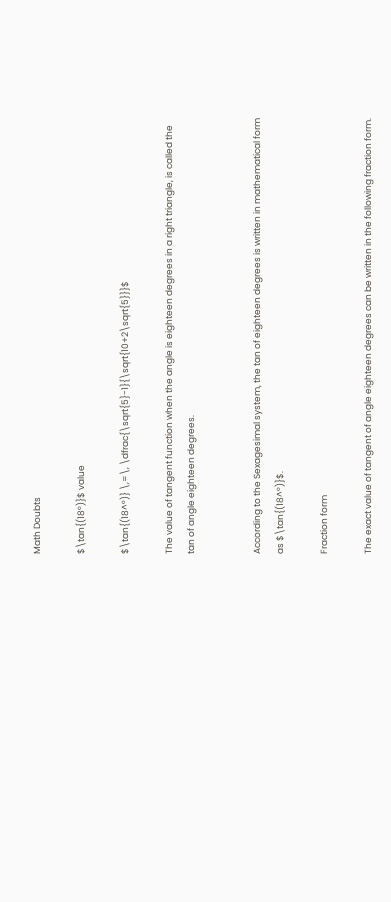Math Doubts

$\tan{(18°)}$ value

$\tan{(18^°)} \,=\, \dfrac{\sqrt{5}-1}{\sqrt{10+2\sqrt{5}}}$

The value of tangent function when the angle is eighteen degrees in a right triangle, is called the tan of angle eighteen degrees.


According to the Sexagesimal system, the tan of eighteen degrees is written in mathematical form as $\tan{(18^°)}$.

Fraction form

The exact value of tangent of angle eighteen degrees can be written in the following fraction form.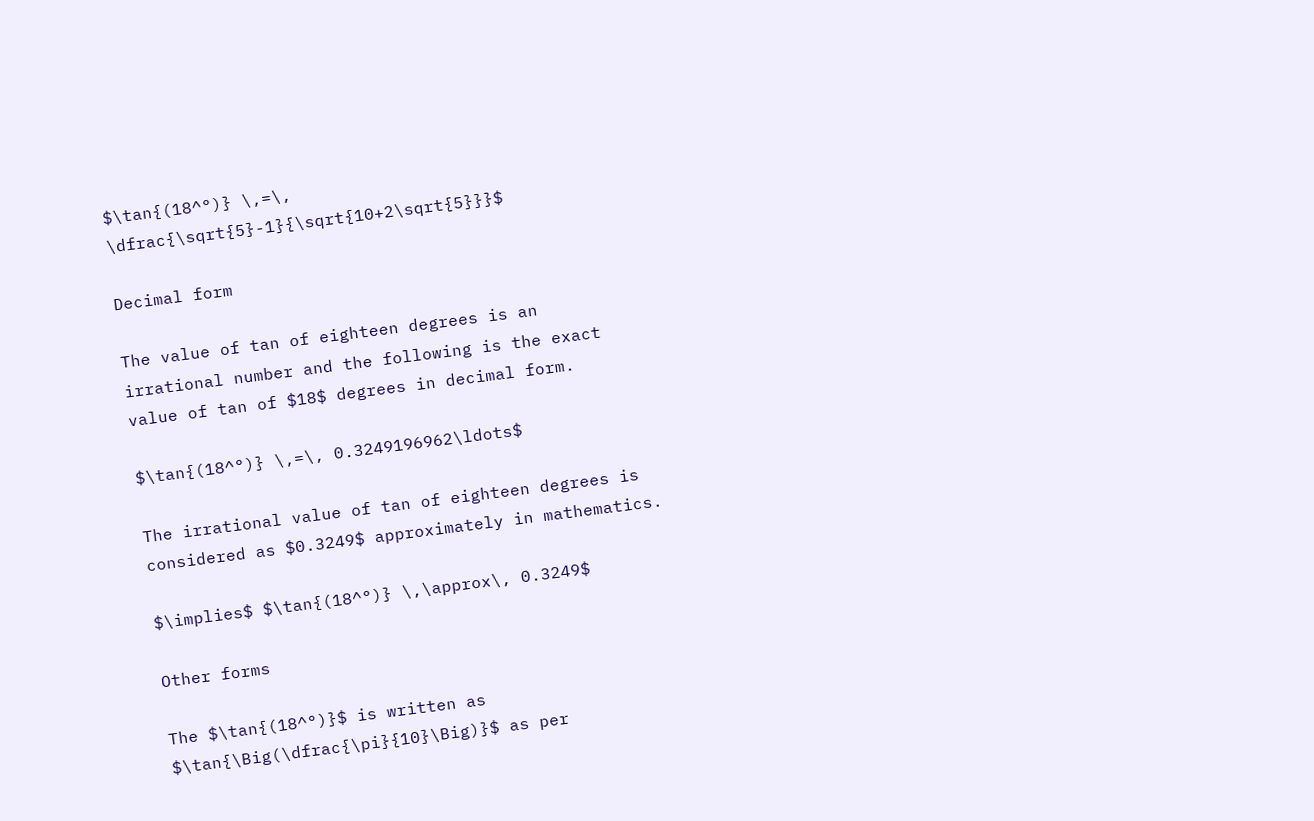$\tan{(18^°)} \,=\, \dfrac{\sqrt{5}-1}{\sqrt{10+2\sqrt{5}}}$

Decimal form

The value of tan of eighteen degrees is an irrational number and the following is the exact value of tan of $18$ degrees in decimal form.

$\tan{(18^°)} \,=\, 0.3249196962\ldots$

The irrational value of tan of eighteen degrees is considered as $0.3249$ approximately in mathematics.

$\implies$ $\tan{(18^°)} \,\approx\, 0.3249$

Other forms

The $\tan{(18^°)}$ is written as $\tan{\Big(\dfrac{\pi}{10}\Big)}$ as per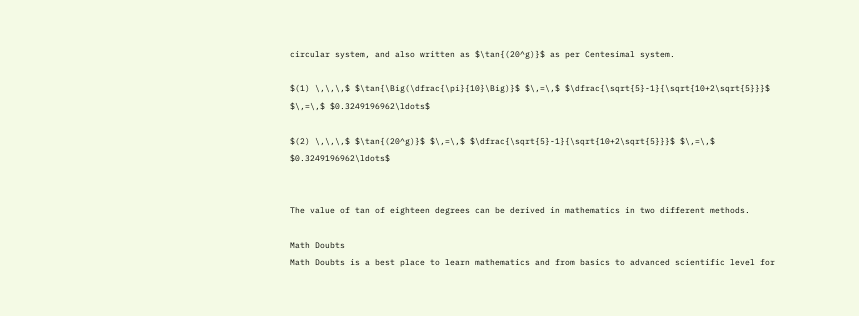circular system, and also written as $\tan{(20^g)}$ as per Centesimal system.

$(1) \,\,\,$ $\tan{\Big(\dfrac{\pi}{10}\Big)}$ $\,=\,$ $\dfrac{\sqrt{5}-1}{\sqrt{10+2\sqrt{5}}}$ $\,=\,$ $0.3249196962\ldots$

$(2) \,\,\,$ $\tan{(20^g)}$ $\,=\,$ $\dfrac{\sqrt{5}-1}{\sqrt{10+2\sqrt{5}}}$ $\,=\,$ $0.3249196962\ldots$


The value of tan of eighteen degrees can be derived in mathematics in two different methods.

Math Doubts
Math Doubts is a best place to learn mathematics and from basics to advanced scientific level for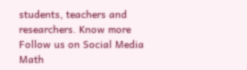students, teachers and researchers. Know more
Follow us on Social Media
Math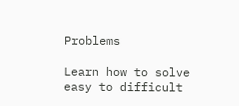Problems

Learn how to solve easy to difficult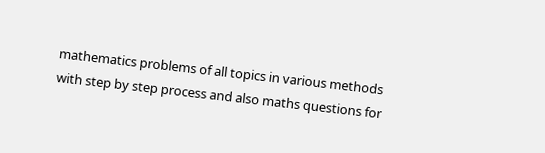mathematics problems of all topics in various methods with step by step process and also maths questions for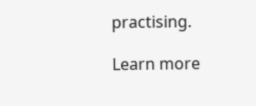practising.

Learn more